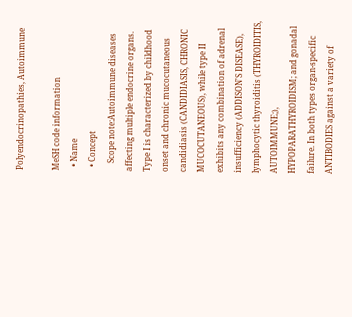Polyendocrinopathies, Autoimmune

MeSH code information
  • Name
  • Concept
    Scope note:Autoimmune diseases affecting multiple endocrine organs. Type I is characterized by childhood onset and chronic mucocutaneous candidiasis (CANDIDIASIS, CHRONIC MUCOCUTANEOUS), while type II exhibits any combination of adrenal insufficiency (ADDISON'S DISEASE), lymphocytic thyroiditis (THYROIDITIS, AUTOIMMUNE;), HYPOPARATHYROIDISM; and gonadal failure. In both types organ-specific ANTIBODIES against a variety of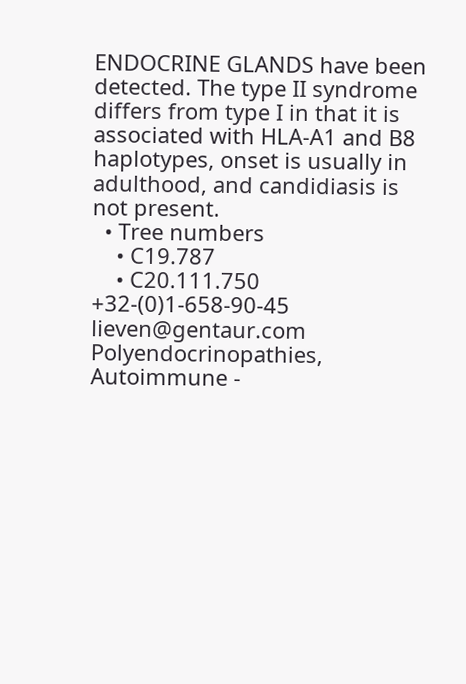ENDOCRINE GLANDS have been detected. The type II syndrome differs from type I in that it is associated with HLA-A1 and B8 haplotypes, onset is usually in adulthood, and candidiasis is not present.
  • Tree numbers
    • C19.787
    • C20.111.750
+32-(0)1-658-90-45 lieven@gentaur.com
Polyendocrinopathies, Autoimmune -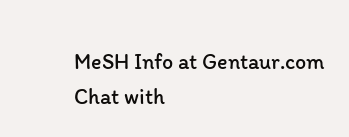MeSH Info at Gentaur.com
Chat with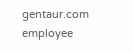gentaur.com employee